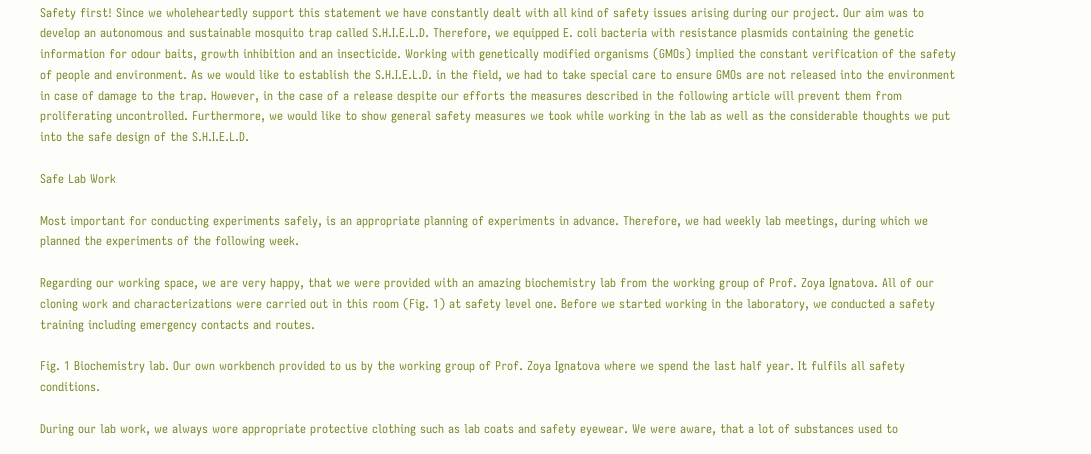Safety first! Since we wholeheartedly support this statement we have constantly dealt with all kind of safety issues arising during our project. Our aim was to develop an autonomous and sustainable mosquito trap called S.H.I.E.L.D. Therefore, we equipped E. coli bacteria with resistance plasmids containing the genetic information for odour baits, growth inhibition and an insecticide. Working with genetically modified organisms (GMOs) implied the constant verification of the safety of people and environment. As we would like to establish the S.H.I.E.L.D. in the field, we had to take special care to ensure GMOs are not released into the environment in case of damage to the trap. However, in the case of a release despite our efforts the measures described in the following article will prevent them from proliferating uncontrolled. Furthermore, we would like to show general safety measures we took while working in the lab as well as the considerable thoughts we put into the safe design of the S.H.I.E.L.D.

Safe Lab Work

Most important for conducting experiments safely, is an appropriate planning of experiments in advance. Therefore, we had weekly lab meetings, during which we planned the experiments of the following week.

Regarding our working space, we are very happy, that we were provided with an amazing biochemistry lab from the working group of Prof. Zoya Ignatova. All of our cloning work and characterizations were carried out in this room (Fig. 1) at safety level one. Before we started working in the laboratory, we conducted a safety training including emergency contacts and routes.

Fig. 1 Biochemistry lab. Our own workbench provided to us by the working group of Prof. Zoya Ignatova where we spend the last half year. It fulfils all safety conditions.

During our lab work, we always wore appropriate protective clothing such as lab coats and safety eyewear. We were aware, that a lot of substances used to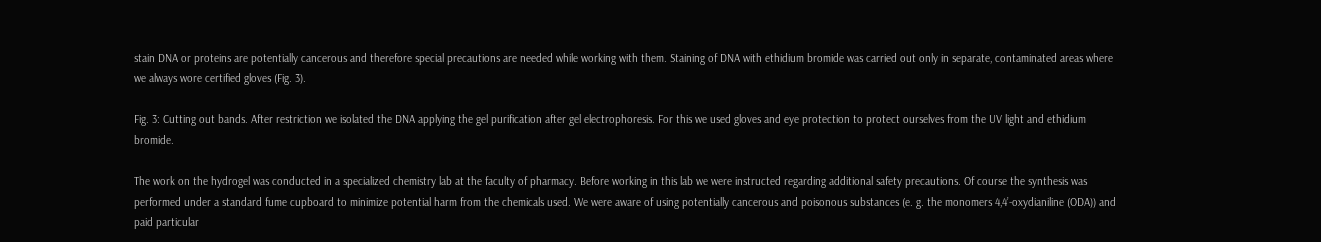stain DNA or proteins are potentially cancerous and therefore special precautions are needed while working with them. Staining of DNA with ethidium bromide was carried out only in separate, contaminated areas where we always wore certified gloves (Fig. 3).

Fig. 3: Cutting out bands. After restriction we isolated the DNA applying the gel purification after gel electrophoresis. For this we used gloves and eye protection to protect ourselves from the UV light and ethidium bromide.

The work on the hydrogel was conducted in a specialized chemistry lab at the faculty of pharmacy. Before working in this lab we were instructed regarding additional safety precautions. Of course the synthesis was performed under a standard fume cupboard to minimize potential harm from the chemicals used. We were aware of using potentially cancerous and poisonous substances (e. g. the monomers 4,4’-oxydianiline (ODA)) and paid particular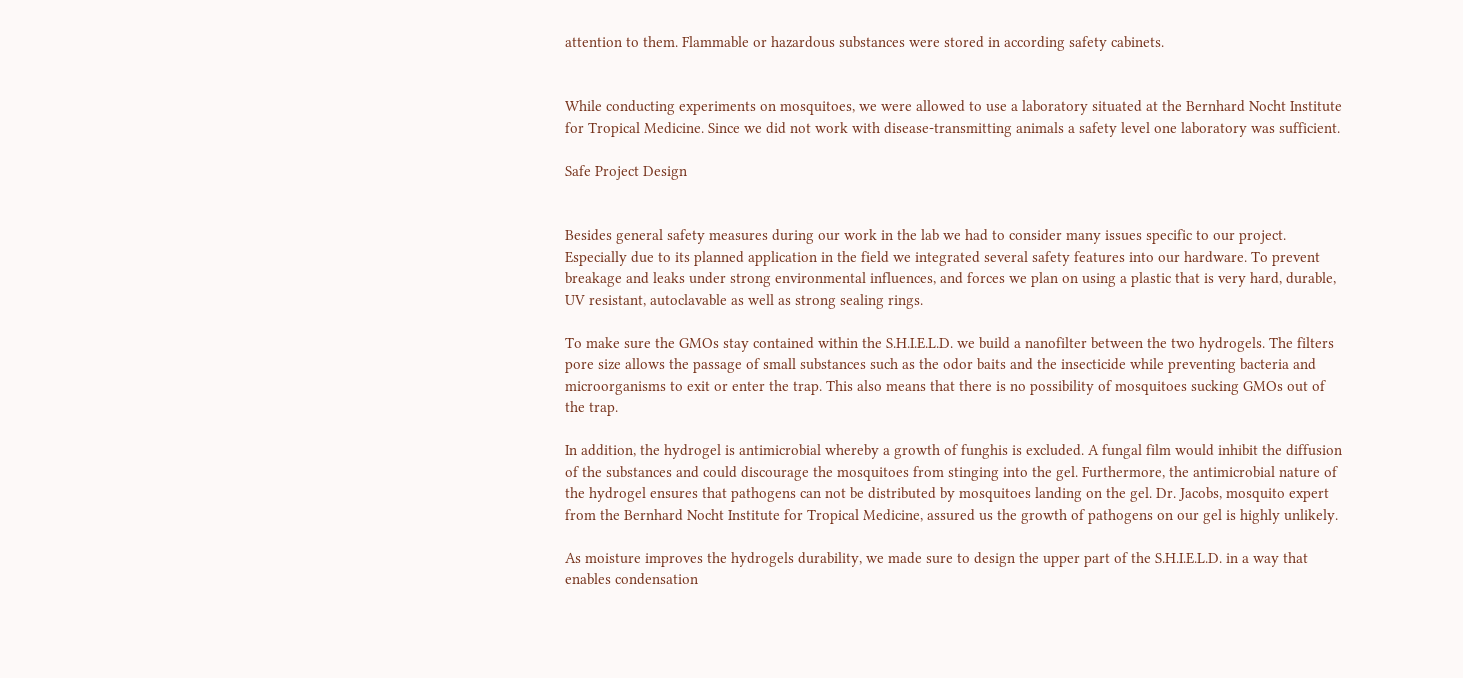attention to them. Flammable or hazardous substances were stored in according safety cabinets.


While conducting experiments on mosquitoes, we were allowed to use a laboratory situated at the Bernhard Nocht Institute for Tropical Medicine. Since we did not work with disease-transmitting animals a safety level one laboratory was sufficient.

Safe Project Design


Besides general safety measures during our work in the lab we had to consider many issues specific to our project. Especially due to its planned application in the field we integrated several safety features into our hardware. To prevent breakage and leaks under strong environmental influences, and forces we plan on using a plastic that is very hard, durable, UV resistant, autoclavable as well as strong sealing rings.

To make sure the GMOs stay contained within the S.H.I.E.L.D. we build a nanofilter between the two hydrogels. The filters pore size allows the passage of small substances such as the odor baits and the insecticide while preventing bacteria and microorganisms to exit or enter the trap. This also means that there is no possibility of mosquitoes sucking GMOs out of the trap.

In addition, the hydrogel is antimicrobial whereby a growth of funghis is excluded. A fungal film would inhibit the diffusion of the substances and could discourage the mosquitoes from stinging into the gel. Furthermore, the antimicrobial nature of the hydrogel ensures that pathogens can not be distributed by mosquitoes landing on the gel. Dr. Jacobs, mosquito expert from the Bernhard Nocht Institute for Tropical Medicine, assured us the growth of pathogens on our gel is highly unlikely.

As moisture improves the hydrogels durability, we made sure to design the upper part of the S.H.I.E.L.D. in a way that enables condensation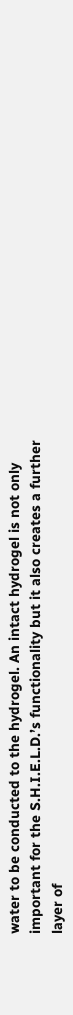water to be conducted to the hydrogel. An intact hydrogel is not only important for the S.H.I.E.L.D.’s functionality but it also creates a further layer of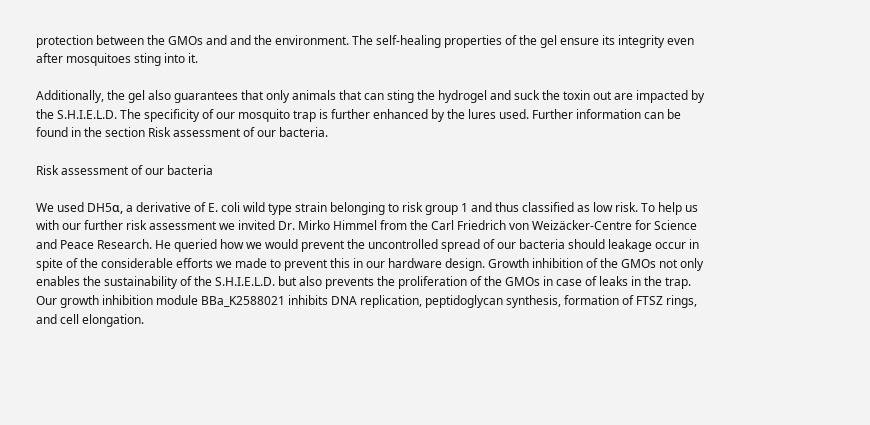protection between the GMOs and and the environment. The self-healing properties of the gel ensure its integrity even after mosquitoes sting into it.

Additionally, the gel also guarantees that only animals that can sting the hydrogel and suck the toxin out are impacted by the S.H.I.E.L.D. The specificity of our mosquito trap is further enhanced by the lures used. Further information can be found in the section Risk assessment of our bacteria.

Risk assessment of our bacteria

We used DH5α, a derivative of E. coli wild type strain belonging to risk group 1 and thus classified as low risk. To help us with our further risk assessment we invited Dr. Mirko Himmel from the Carl Friedrich von Weizäcker-Centre for Science and Peace Research. He queried how we would prevent the uncontrolled spread of our bacteria should leakage occur in spite of the considerable efforts we made to prevent this in our hardware design. Growth inhibition of the GMOs not only enables the sustainability of the S.H.I.E.L.D. but also prevents the proliferation of the GMOs in case of leaks in the trap. Our growth inhibition module BBa_K2588021 inhibits DNA replication, peptidoglycan synthesis, formation of FTSZ rings, and cell elongation.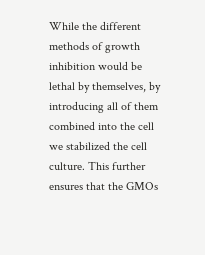While the different methods of growth inhibition would be lethal by themselves, by introducing all of them combined into the cell we stabilized the cell culture. This further ensures that the GMOs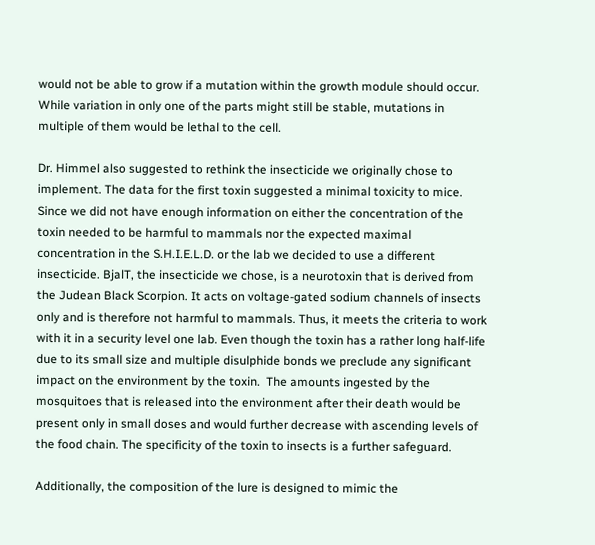would not be able to grow if a mutation within the growth module should occur. While variation in only one of the parts might still be stable, mutations in multiple of them would be lethal to the cell.

Dr. Himmel also suggested to rethink the insecticide we originally chose to implement. The data for the first toxin suggested a minimal toxicity to mice. Since we did not have enough information on either the concentration of the toxin needed to be harmful to mammals nor the expected maximal concentration in the S.H.I.E.L.D. or the lab we decided to use a different insecticide. BjalT, the insecticide we chose, is a neurotoxin that is derived from the Judean Black Scorpion. It acts on voltage-gated sodium channels of insects only and is therefore not harmful to mammals. Thus, it meets the criteria to work with it in a security level one lab. Even though the toxin has a rather long half-life due to its small size and multiple disulphide bonds we preclude any significant impact on the environment by the toxin.  The amounts ingested by the mosquitoes that is released into the environment after their death would be present only in small doses and would further decrease with ascending levels of the food chain. The specificity of the toxin to insects is a further safeguard.

Additionally, the composition of the lure is designed to mimic the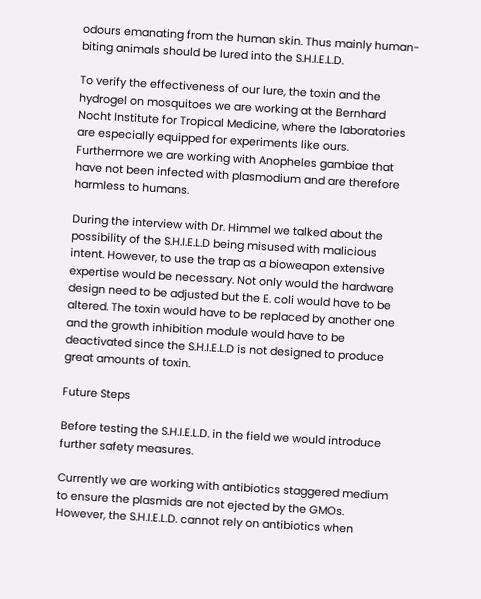odours emanating from the human skin. Thus mainly human-biting animals should be lured into the S.H.I.E.L.D.

To verify the effectiveness of our lure, the toxin and the hydrogel on mosquitoes we are working at the Bernhard Nocht Institute for Tropical Medicine, where the laboratories are especially equipped for experiments like ours. Furthermore we are working with Anopheles gambiae that have not been infected with plasmodium and are therefore harmless to humans.

During the interview with Dr. Himmel we talked about the possibility of the S.H.I.E.L.D being misused with malicious intent. However, to use the trap as a bioweapon extensive expertise would be necessary. Not only would the hardware design need to be adjusted but the E. coli would have to be altered. The toxin would have to be replaced by another one and the growth inhibition module would have to be deactivated since the S.H.I.E.L.D is not designed to produce great amounts of toxin.

Future Steps

Before testing the S.H.I.E.L.D. in the field we would introduce further safety measures.

Currently we are working with antibiotics staggered medium to ensure the plasmids are not ejected by the GMOs. However, the S.H.I.E.L.D. cannot rely on antibiotics when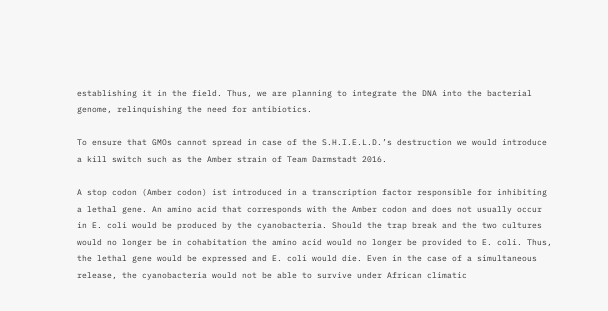establishing it in the field. Thus, we are planning to integrate the DNA into the bacterial genome, relinquishing the need for antibiotics.

To ensure that GMOs cannot spread in case of the S.H.I.E.L.D.’s destruction we would introduce a kill switch such as the Amber strain of Team Darmstadt 2016.

A stop codon (Amber codon) ist introduced in a transcription factor responsible for inhibiting a lethal gene. An amino acid that corresponds with the Amber codon and does not usually occur in E. coli would be produced by the cyanobacteria. Should the trap break and the two cultures would no longer be in cohabitation the amino acid would no longer be provided to E. coli. Thus, the lethal gene would be expressed and E. coli would die. Even in the case of a simultaneous release, the cyanobacteria would not be able to survive under African climatic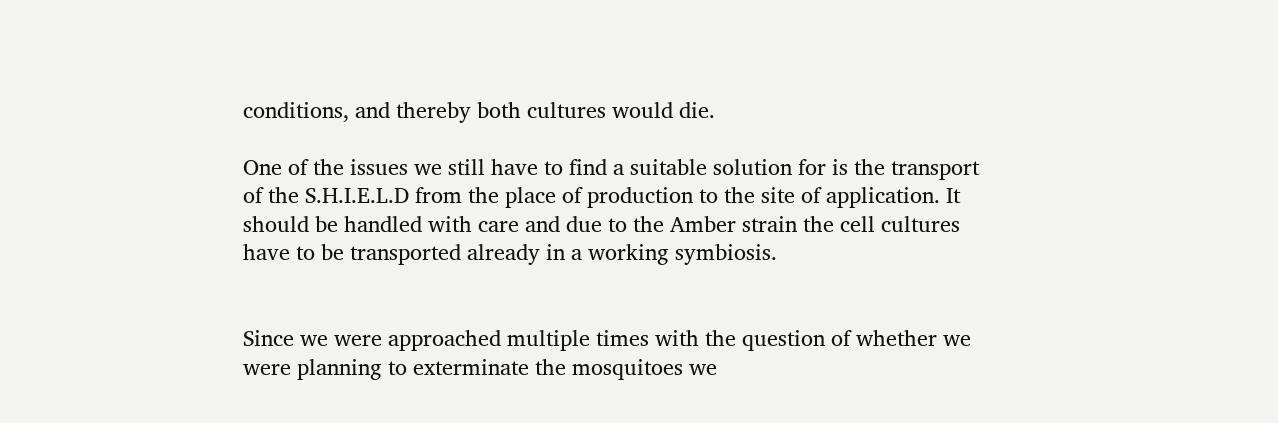conditions, and thereby both cultures would die.

One of the issues we still have to find a suitable solution for is the transport of the S.H.I.E.L.D from the place of production to the site of application. It should be handled with care and due to the Amber strain the cell cultures have to be transported already in a working symbiosis.


Since we were approached multiple times with the question of whether we were planning to exterminate the mosquitoes we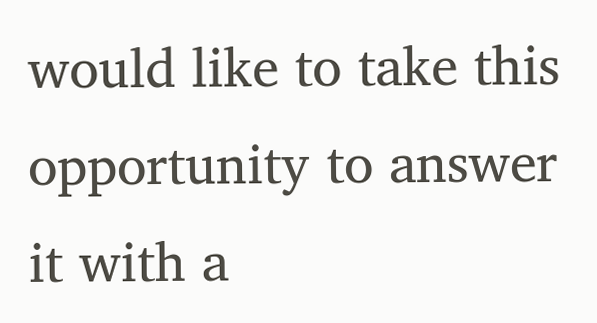would like to take this opportunity to answer it with a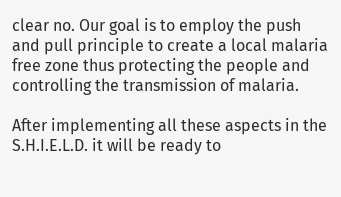clear no. Our goal is to employ the push and pull principle to create a local malaria free zone thus protecting the people and controlling the transmission of malaria.

After implementing all these aspects in the S.H.I.E.L.D. it will be ready to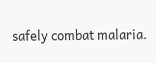safely combat malaria.